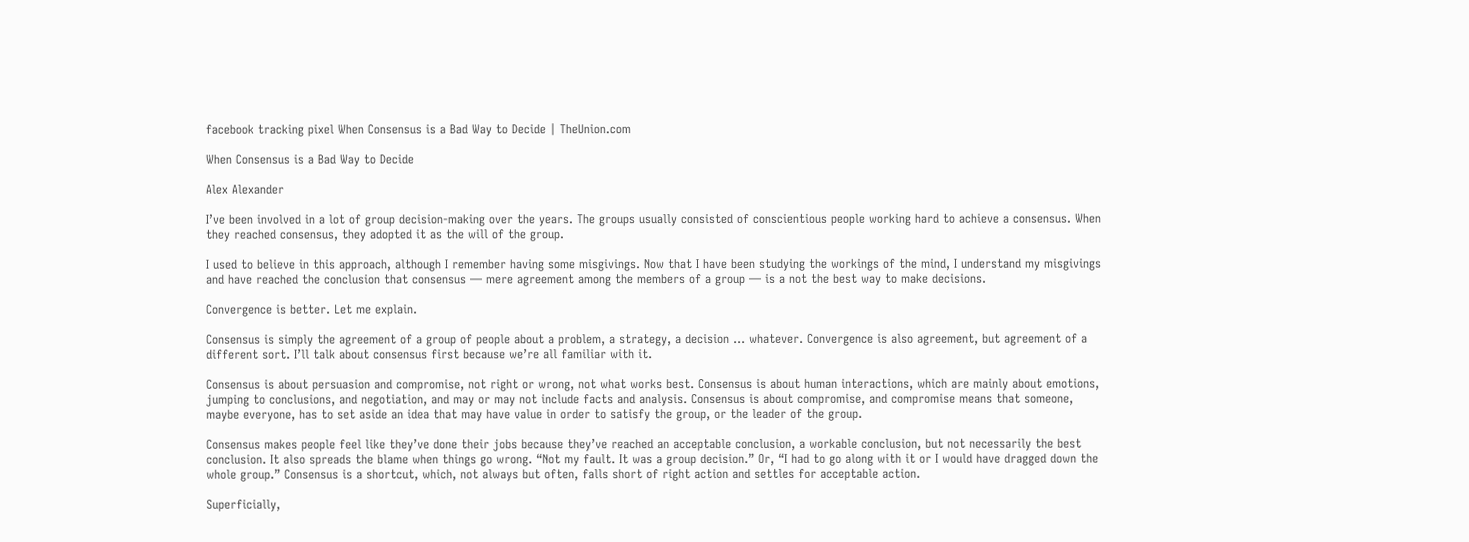facebook tracking pixel When Consensus is a Bad Way to Decide | TheUnion.com

When Consensus is a Bad Way to Decide

Alex Alexander

I’ve been involved in a lot of group decision-making over the years. The groups usually consisted of conscientious people working hard to achieve a consensus. When they reached consensus, they adopted it as the will of the group.

I used to believe in this approach, although I remember having some misgivings. Now that I have been studying the workings of the mind, I understand my misgivings and have reached the conclusion that consensus — mere agreement among the members of a group — is a not the best way to make decisions.

Convergence is better. Let me explain.

Consensus is simply the agreement of a group of people about a problem, a strategy, a decision … whatever. Convergence is also agreement, but agreement of a different sort. I’ll talk about consensus first because we’re all familiar with it.

Consensus is about persuasion and compromise, not right or wrong, not what works best. Consensus is about human interactions, which are mainly about emotions, jumping to conclusions, and negotiation, and may or may not include facts and analysis. Consensus is about compromise, and compromise means that someone, maybe everyone, has to set aside an idea that may have value in order to satisfy the group, or the leader of the group.

Consensus makes people feel like they’ve done their jobs because they’ve reached an acceptable conclusion, a workable conclusion, but not necessarily the best conclusion. It also spreads the blame when things go wrong. “Not my fault. It was a group decision.” Or, “I had to go along with it or I would have dragged down the whole group.” Consensus is a shortcut, which, not always but often, falls short of right action and settles for acceptable action.

Superficially,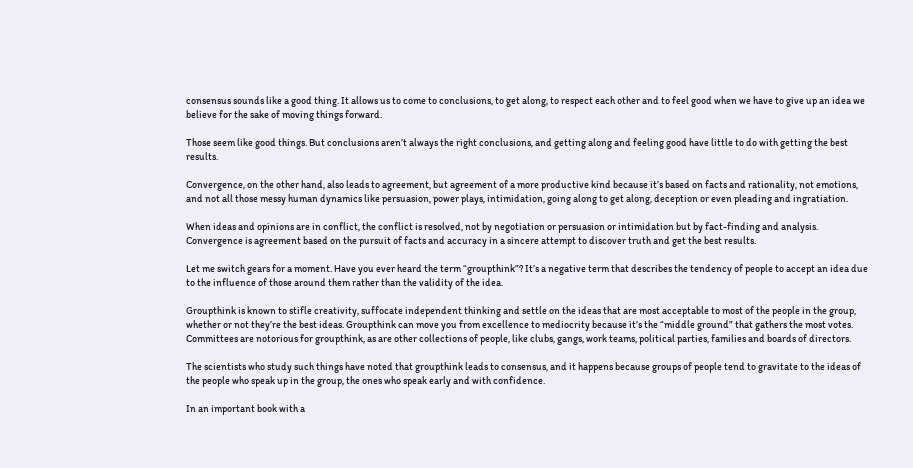consensus sounds like a good thing. It allows us to come to conclusions, to get along, to respect each other and to feel good when we have to give up an idea we believe for the sake of moving things forward.

Those seem like good things. But conclusions aren’t always the right conclusions, and getting along and feeling good have little to do with getting the best results.

Convergence, on the other hand, also leads to agreement, but agreement of a more productive kind because it’s based on facts and rationality, not emotions, and not all those messy human dynamics like persuasion, power plays, intimidation, going along to get along, deception or even pleading and ingratiation.

When ideas and opinions are in conflict, the conflict is resolved, not by negotiation or persuasion or intimidation but by fact-finding and analysis. Convergence is agreement based on the pursuit of facts and accuracy in a sincere attempt to discover truth and get the best results.

Let me switch gears for a moment. Have you ever heard the term “groupthink”? It’s a negative term that describes the tendency of people to accept an idea due to the influence of those around them rather than the validity of the idea.

Groupthink is known to stifle creativity, suffocate independent thinking and settle on the ideas that are most acceptable to most of the people in the group, whether or not they’re the best ideas. Groupthink can move you from excellence to mediocrity because it’s the “middle ground” that gathers the most votes. Committees are notorious for groupthink, as are other collections of people, like clubs, gangs, work teams, political parties, families and boards of directors.

The scientists who study such things have noted that groupthink leads to consensus, and it happens because groups of people tend to gravitate to the ideas of the people who speak up in the group, the ones who speak early and with confidence.

In an important book with a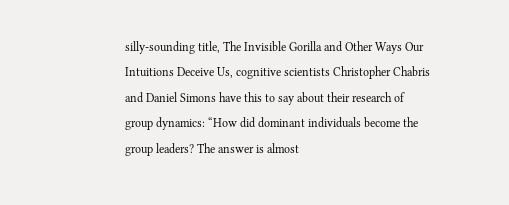silly-sounding title, The Invisible Gorilla and Other Ways Our Intuitions Deceive Us, cognitive scientists Christopher Chabris and Daniel Simons have this to say about their research of group dynamics: “How did dominant individuals become the group leaders? The answer is almost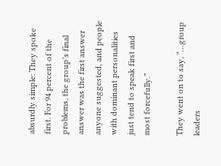absurdly simple: They spoke first. For 94 percent of the problems, the group’s final answer was the first answer anyone suggested, and people with dominant personalities just tend to speak first and most forcefully.”

They went on to say, “…group leaders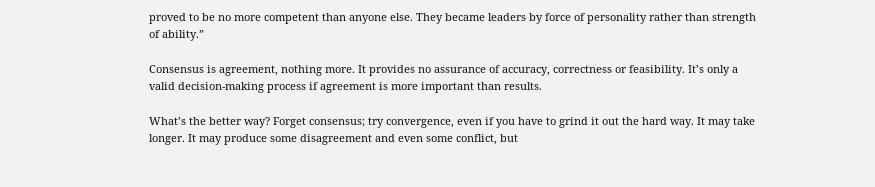proved to be no more competent than anyone else. They became leaders by force of personality rather than strength of ability.”

Consensus is agreement, nothing more. It provides no assurance of accuracy, correctness or feasibility. It’s only a valid decision-making process if agreement is more important than results.

What’s the better way? Forget consensus; try convergence, even if you have to grind it out the hard way. It may take longer. It may produce some disagreement and even some conflict, but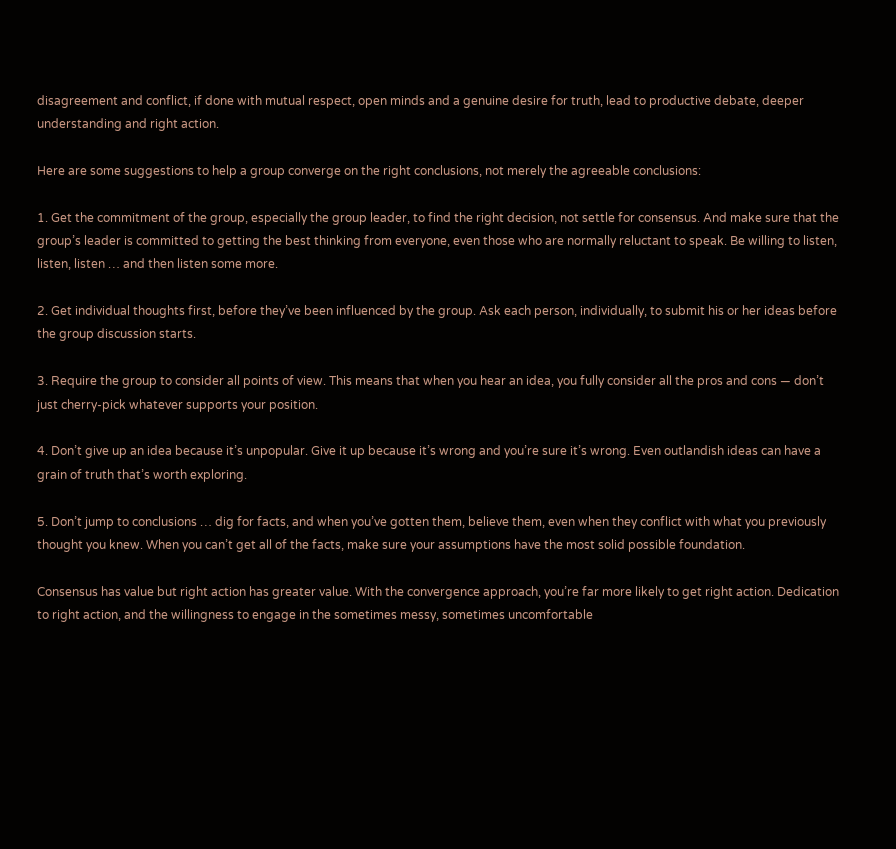disagreement and conflict, if done with mutual respect, open minds and a genuine desire for truth, lead to productive debate, deeper understanding and right action.

Here are some suggestions to help a group converge on the right conclusions, not merely the agreeable conclusions:

1. Get the commitment of the group, especially the group leader, to find the right decision, not settle for consensus. And make sure that the group’s leader is committed to getting the best thinking from everyone, even those who are normally reluctant to speak. Be willing to listen, listen, listen … and then listen some more.

2. Get individual thoughts first, before they’ve been influenced by the group. Ask each person, individually, to submit his or her ideas before the group discussion starts.

3. Require the group to consider all points of view. This means that when you hear an idea, you fully consider all the pros and cons — don’t just cherry-pick whatever supports your position.

4. Don’t give up an idea because it’s unpopular. Give it up because it’s wrong and you’re sure it’s wrong. Even outlandish ideas can have a grain of truth that’s worth exploring.

5. Don’t jump to conclusions … dig for facts, and when you’ve gotten them, believe them, even when they conflict with what you previously thought you knew. When you can’t get all of the facts, make sure your assumptions have the most solid possible foundation.

Consensus has value but right action has greater value. With the convergence approach, you’re far more likely to get right action. Dedication to right action, and the willingness to engage in the sometimes messy, sometimes uncomfortable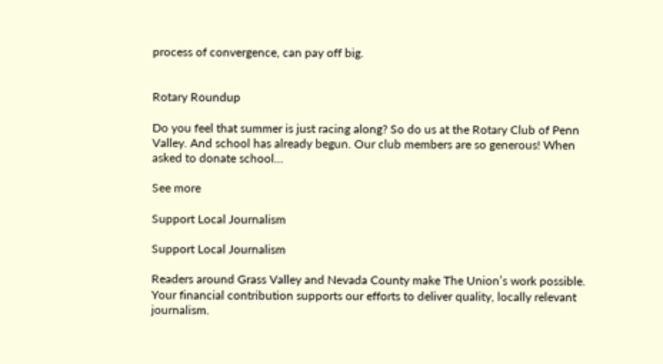process of convergence, can pay off big.


Rotary Roundup

Do you feel that summer is just racing along? So do us at the Rotary Club of Penn Valley. And school has already begun. Our club members are so generous! When asked to donate school…

See more

Support Local Journalism

Support Local Journalism

Readers around Grass Valley and Nevada County make The Union’s work possible. Your financial contribution supports our efforts to deliver quality, locally relevant journalism.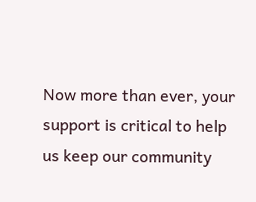Now more than ever, your support is critical to help us keep our community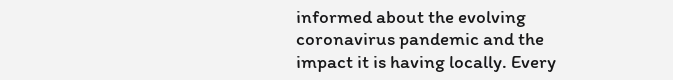informed about the evolving coronavirus pandemic and the impact it is having locally. Every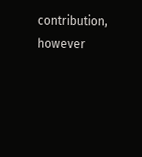contribution, however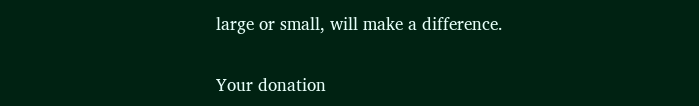large or small, will make a difference.

Your donation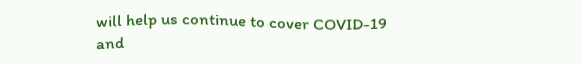will help us continue to cover COVID-19 and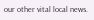our other vital local news.